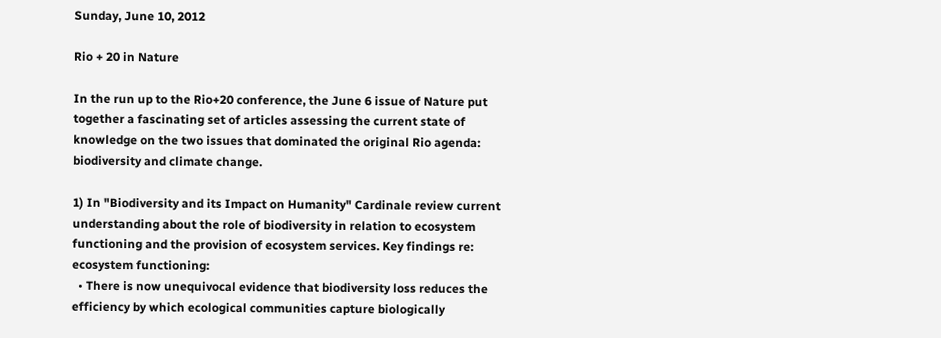Sunday, June 10, 2012

Rio + 20 in Nature

In the run up to the Rio+20 conference, the June 6 issue of Nature put together a fascinating set of articles assessing the current state of knowledge on the two issues that dominated the original Rio agenda: biodiversity and climate change.

1) In "Biodiversity and its Impact on Humanity" Cardinale review current understanding about the role of biodiversity in relation to ecosystem functioning and the provision of ecosystem services. Key findings re: ecosystem functioning:
  • There is now unequivocal evidence that biodiversity loss reduces the efficiency by which ecological communities capture biologically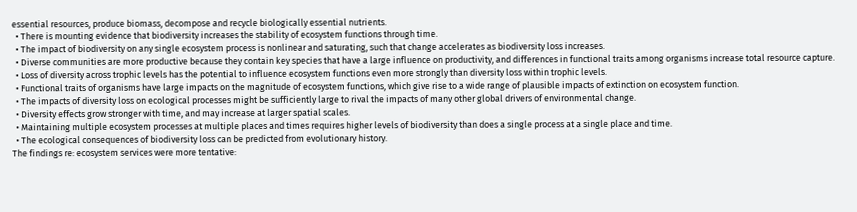essential resources, produce biomass, decompose and recycle biologically essential nutrients.
  • There is mounting evidence that biodiversity increases the stability of ecosystem functions through time.
  • The impact of biodiversity on any single ecosystem process is nonlinear and saturating, such that change accelerates as biodiversity loss increases.
  • Diverse communities are more productive because they contain key species that have a large influence on productivity, and differences in functional traits among organisms increase total resource capture.
  • Loss of diversity across trophic levels has the potential to influence ecosystem functions even more strongly than diversity loss within trophic levels.
  • Functional traits of organisms have large impacts on the magnitude of ecosystem functions, which give rise to a wide range of plausible impacts of extinction on ecosystem function.
  • The impacts of diversity loss on ecological processes might be sufficiently large to rival the impacts of many other global drivers of environmental change.
  • Diversity effects grow stronger with time, and may increase at larger spatial scales.
  • Maintaining multiple ecosystem processes at multiple places and times requires higher levels of biodiversity than does a single process at a single place and time.
  • The ecological consequences of biodiversity loss can be predicted from evolutionary history.
The findings re: ecosystem services were more tentative: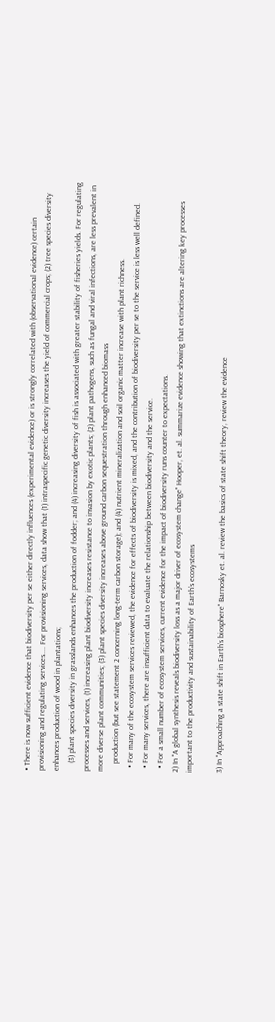• There is now sufficient evidence that biodiversity per se either directly influences (experimental evidence) or is strongly correlated with (observational evidence) certain provisioning and regulating services.... For provisioning services, data show that (1) intraspecific genetic diversity increases the yield of commercial crops; (2) tree species diversity enhances production of wood in plantations;
    (3) plant species diversity in grasslands enhances the production of fodder; and (4) increasing diversity of fish is associated with greater stability of fisheries yields. For regulating processes and services, (1) increasing plant biodiversity increases resistance to invasion by exotic plants; (2) plant pathogens, such as fungal and viral infections, are less prevalent in more diverse plant communities; (3) plant species diversity increases above ground carbon sequestration through enhanced biomass
    production (but see statement 2 concerning long-term carbon storage); and (4) nutrient mineralization and soil organic matter increase with plant richness.
  • For many of the ecosystem services reviewed, the evidence for effects of biodiversity is mixed, and the contribution of biodiversity per se to the service is less well defined.
  • For many services, there are insufficient data to evaluate the relationship between biodiversity and the service.
  • For a small number of ecosystem services, current evidence for the impact of biodiversity runs counter to expectations.
2) In "A global synthesis reveals biodiversity loss as a major driver of ecosystem change" Hooper, et. al. summarize evidence showing that extinctions are altering key processes important to the productivity and sustainability of Earth’s ecosystems

3) In "Approaching a state shift in Earth’s biosphere" Barnosky et. al. review the basics of state shift theory, review the evidence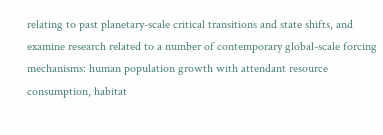relating to past planetary-scale critical transitions and state shifts, and examine research related to a number of contemporary global-scale forcing mechanisms: human population growth with attendant resource consumption, habitat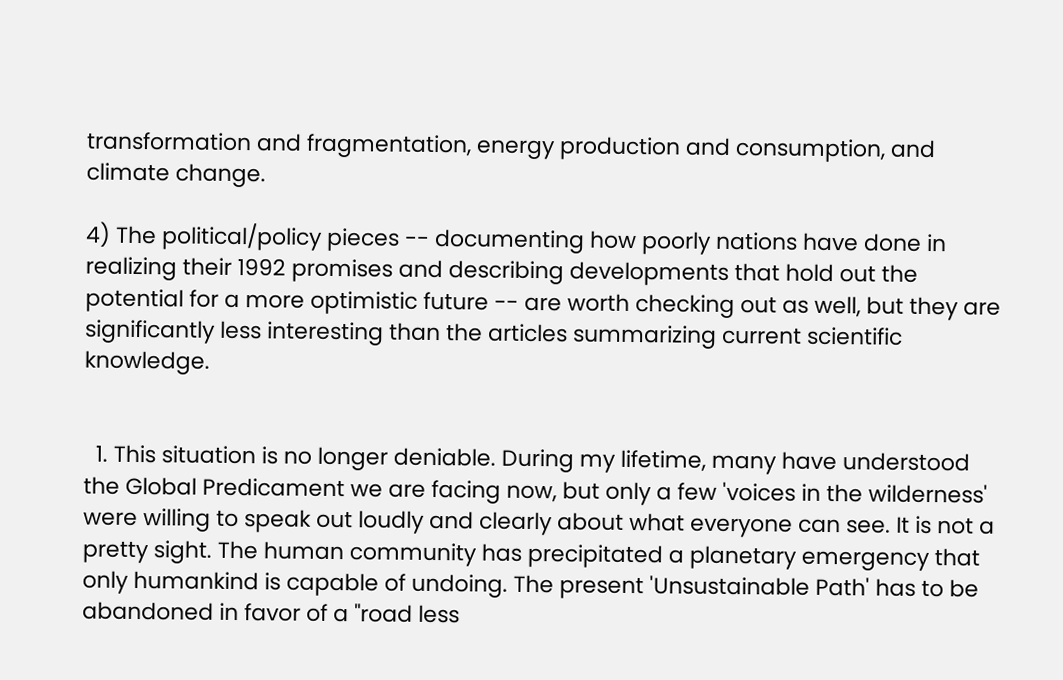transformation and fragmentation, energy production and consumption, and climate change.

4) The political/policy pieces -- documenting how poorly nations have done in realizing their 1992 promises and describing developments that hold out the potential for a more optimistic future -- are worth checking out as well, but they are significantly less interesting than the articles summarizing current scientific knowledge.


  1. This situation is no longer deniable. During my lifetime, many have understood the Global Predicament we are facing now, but only a few 'voices in the wilderness' were willing to speak out loudly and clearly about what everyone can see. It is not a pretty sight. The human community has precipitated a planetary emergency that only humankind is capable of undoing. The present 'Unsustainable Path' has to be abandoned in favor of a "road less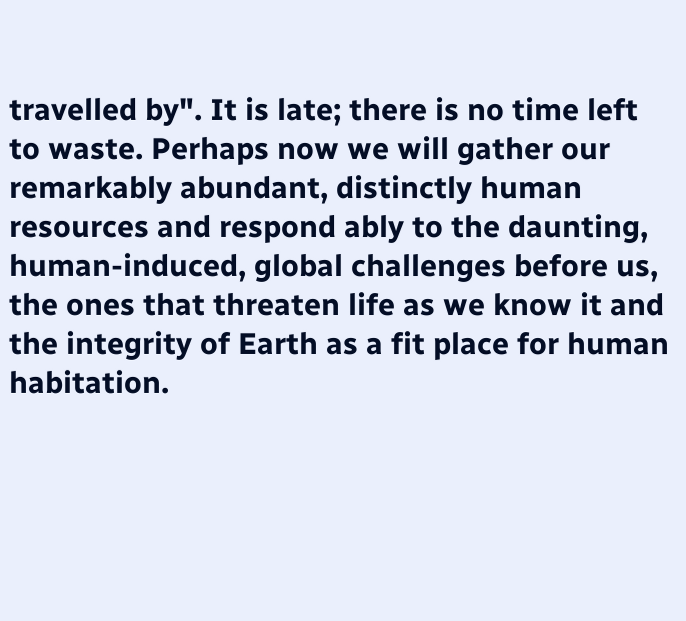travelled by". It is late; there is no time left to waste. Perhaps now we will gather our remarkably abundant, distinctly human resources and respond ably to the daunting, human-induced, global challenges before us, the ones that threaten life as we know it and the integrity of Earth as a fit place for human habitation.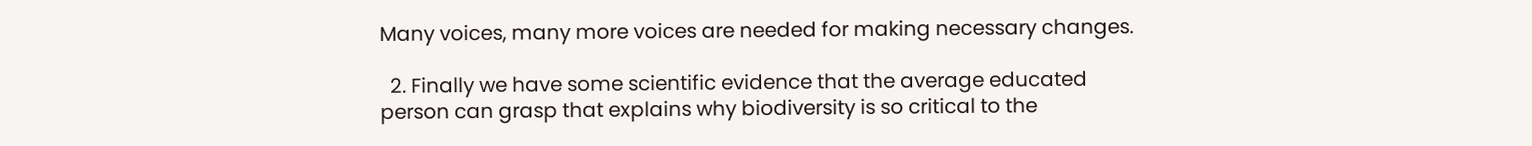Many voices, many more voices are needed for making necessary changes.

  2. Finally we have some scientific evidence that the average educated person can grasp that explains why biodiversity is so critical to the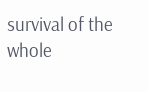survival of the whole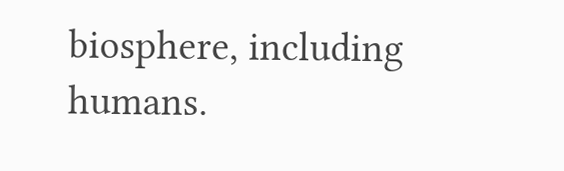biosphere, including humans.